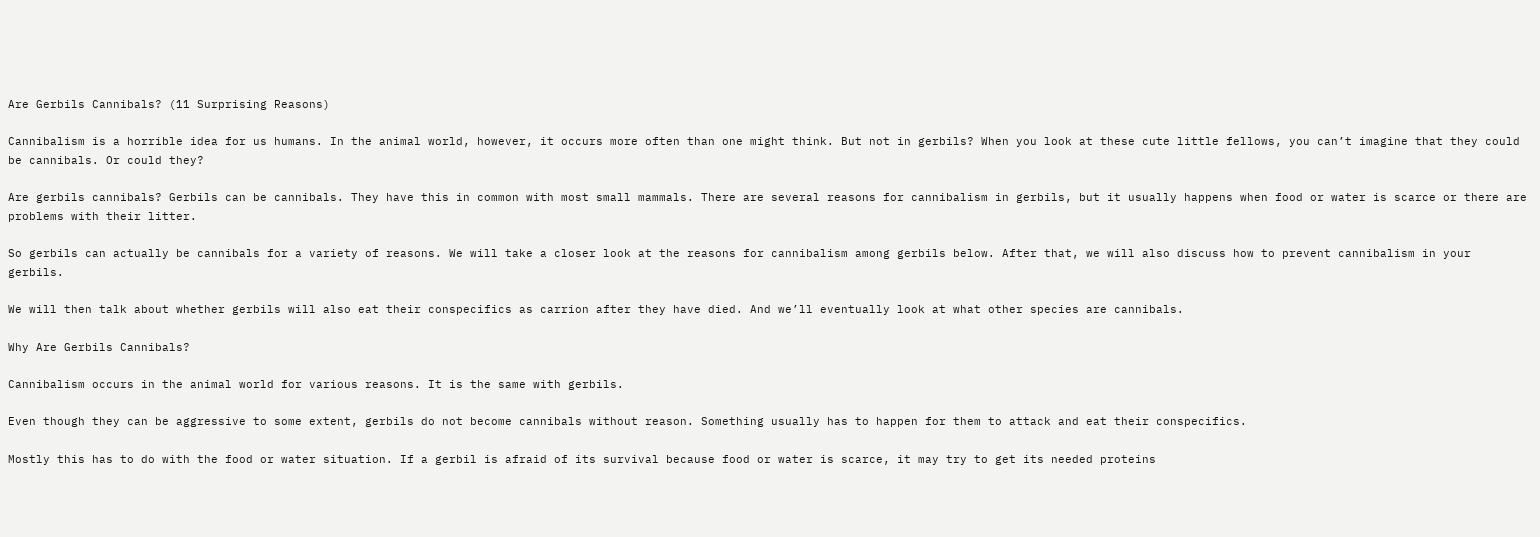Are Gerbils Cannibals? (11 Surprising Reasons)

Cannibalism is a horrible idea for us humans. In the animal world, however, it occurs more often than one might think. But not in gerbils? When you look at these cute little fellows, you can’t imagine that they could be cannibals. Or could they?

Are gerbils cannibals? Gerbils can be cannibals. They have this in common with most small mammals. There are several reasons for cannibalism in gerbils, but it usually happens when food or water is scarce or there are problems with their litter.

So gerbils can actually be cannibals for a variety of reasons. We will take a closer look at the reasons for cannibalism among gerbils below. After that, we will also discuss how to prevent cannibalism in your gerbils.

We will then talk about whether gerbils will also eat their conspecifics as carrion after they have died. And we’ll eventually look at what other species are cannibals.

Why Are Gerbils Cannibals?

Cannibalism occurs in the animal world for various reasons. It is the same with gerbils.

Even though they can be aggressive to some extent, gerbils do not become cannibals without reason. Something usually has to happen for them to attack and eat their conspecifics.

Mostly this has to do with the food or water situation. If a gerbil is afraid of its survival because food or water is scarce, it may try to get its needed proteins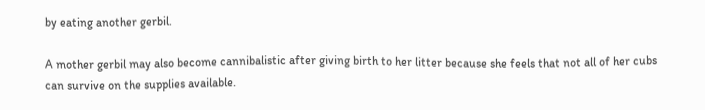by eating another gerbil.

A mother gerbil may also become cannibalistic after giving birth to her litter because she feels that not all of her cubs can survive on the supplies available.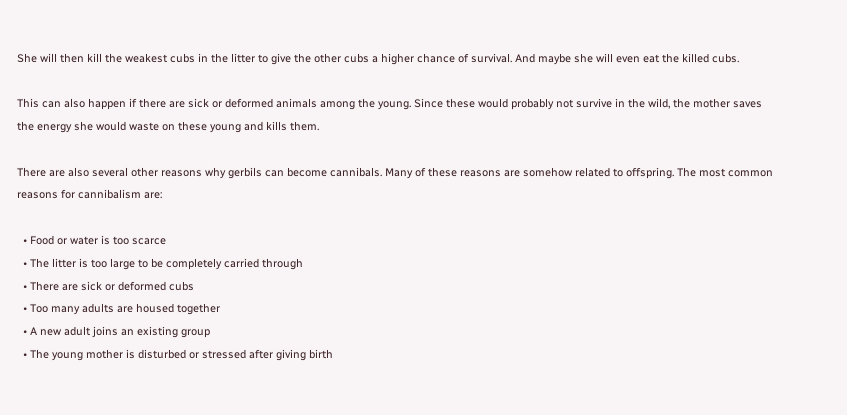She will then kill the weakest cubs in the litter to give the other cubs a higher chance of survival. And maybe she will even eat the killed cubs.

This can also happen if there are sick or deformed animals among the young. Since these would probably not survive in the wild, the mother saves the energy she would waste on these young and kills them.

There are also several other reasons why gerbils can become cannibals. Many of these reasons are somehow related to offspring. The most common reasons for cannibalism are:

  • Food or water is too scarce
  • The litter is too large to be completely carried through
  • There are sick or deformed cubs
  • Too many adults are housed together
  • A new adult joins an existing group
  • The young mother is disturbed or stressed after giving birth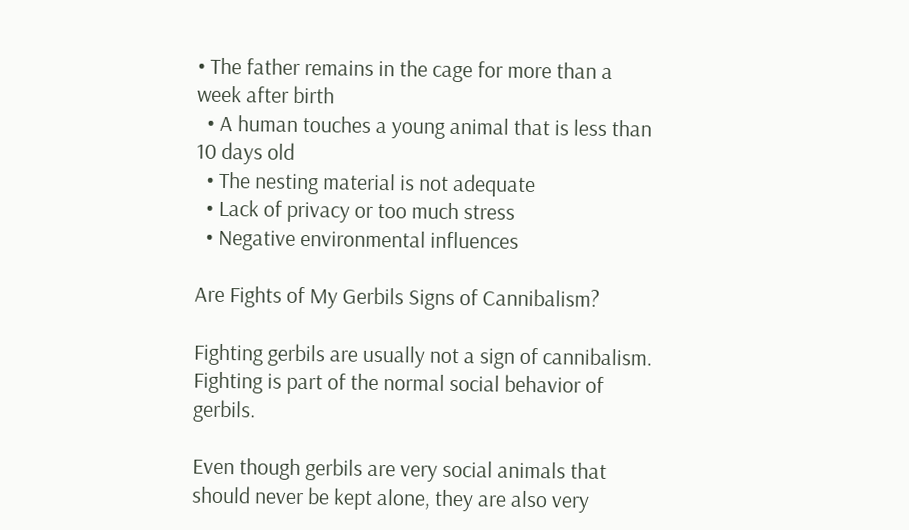• The father remains in the cage for more than a week after birth
  • A human touches a young animal that is less than 10 days old
  • The nesting material is not adequate
  • Lack of privacy or too much stress
  • Negative environmental influences

Are Fights of My Gerbils Signs of Cannibalism?

Fighting gerbils are usually not a sign of cannibalism. Fighting is part of the normal social behavior of gerbils.

Even though gerbils are very social animals that should never be kept alone, they are also very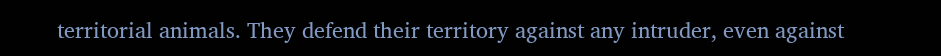territorial animals. They defend their territory against any intruder, even against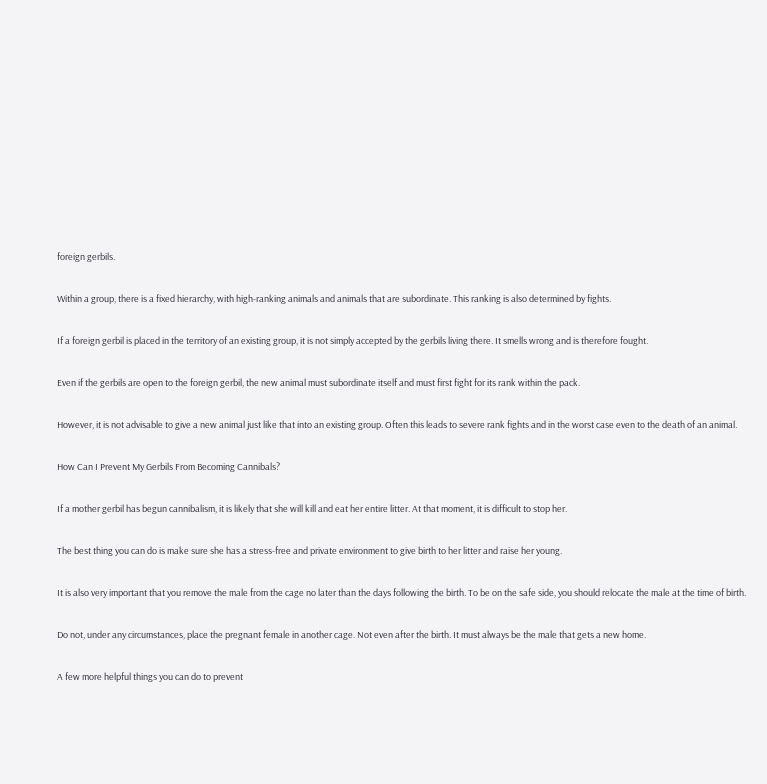foreign gerbils.

Within a group, there is a fixed hierarchy, with high-ranking animals and animals that are subordinate. This ranking is also determined by fights.

If a foreign gerbil is placed in the territory of an existing group, it is not simply accepted by the gerbils living there. It smells wrong and is therefore fought.

Even if the gerbils are open to the foreign gerbil, the new animal must subordinate itself and must first fight for its rank within the pack.

However, it is not advisable to give a new animal just like that into an existing group. Often this leads to severe rank fights and in the worst case even to the death of an animal.

How Can I Prevent My Gerbils From Becoming Cannibals?

If a mother gerbil has begun cannibalism, it is likely that she will kill and eat her entire litter. At that moment, it is difficult to stop her.

The best thing you can do is make sure she has a stress-free and private environment to give birth to her litter and raise her young.

It is also very important that you remove the male from the cage no later than the days following the birth. To be on the safe side, you should relocate the male at the time of birth.

Do not, under any circumstances, place the pregnant female in another cage. Not even after the birth. It must always be the male that gets a new home.

A few more helpful things you can do to prevent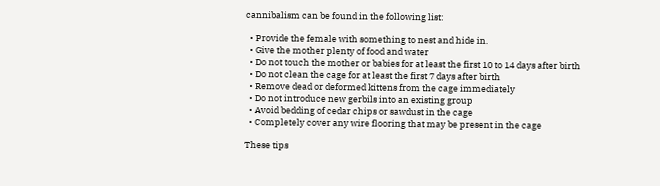cannibalism can be found in the following list:

  • Provide the female with something to nest and hide in.
  • Give the mother plenty of food and water
  • Do not touch the mother or babies for at least the first 10 to 14 days after birth
  • Do not clean the cage for at least the first 7 days after birth
  • Remove dead or deformed kittens from the cage immediately
  • Do not introduce new gerbils into an existing group
  • Avoid bedding of cedar chips or sawdust in the cage
  • Completely cover any wire flooring that may be present in the cage

These tips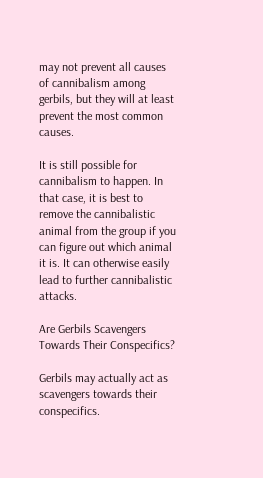may not prevent all causes of cannibalism among gerbils, but they will at least prevent the most common causes.

It is still possible for cannibalism to happen. In that case, it is best to remove the cannibalistic animal from the group if you can figure out which animal it is. It can otherwise easily lead to further cannibalistic attacks.

Are Gerbils Scavengers Towards Their Conspecifics?

Gerbils may actually act as scavengers towards their conspecifics.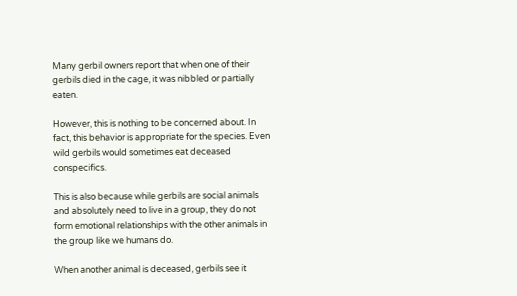Many gerbil owners report that when one of their gerbils died in the cage, it was nibbled or partially eaten.

However, this is nothing to be concerned about. In fact, this behavior is appropriate for the species. Even wild gerbils would sometimes eat deceased conspecifics.

This is also because while gerbils are social animals and absolutely need to live in a group, they do not form emotional relationships with the other animals in the group like we humans do.

When another animal is deceased, gerbils see it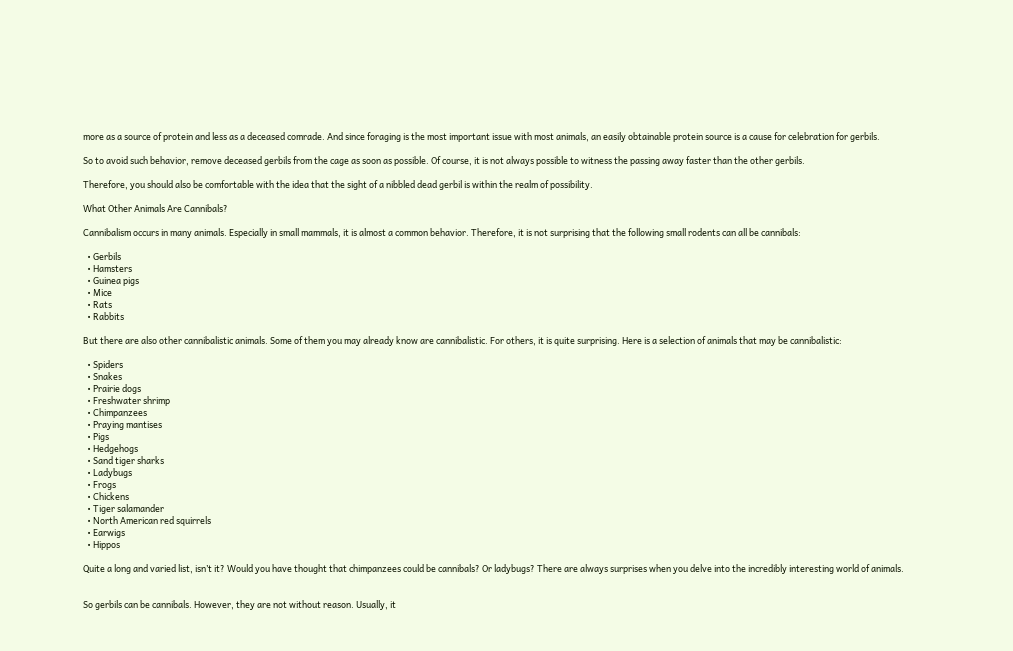more as a source of protein and less as a deceased comrade. And since foraging is the most important issue with most animals, an easily obtainable protein source is a cause for celebration for gerbils.

So to avoid such behavior, remove deceased gerbils from the cage as soon as possible. Of course, it is not always possible to witness the passing away faster than the other gerbils.

Therefore, you should also be comfortable with the idea that the sight of a nibbled dead gerbil is within the realm of possibility.

What Other Animals Are Cannibals?

Cannibalism occurs in many animals. Especially in small mammals, it is almost a common behavior. Therefore, it is not surprising that the following small rodents can all be cannibals:

  • Gerbils
  • Hamsters
  • Guinea pigs
  • Mice
  • Rats
  • Rabbits

But there are also other cannibalistic animals. Some of them you may already know are cannibalistic. For others, it is quite surprising. Here is a selection of animals that may be cannibalistic:

  • Spiders
  • Snakes
  • Prairie dogs
  • Freshwater shrimp
  • Chimpanzees
  • Praying mantises
  • Pigs
  • Hedgehogs
  • Sand tiger sharks
  • Ladybugs
  • Frogs
  • Chickens
  • Tiger salamander
  • North American red squirrels
  • Earwigs
  • Hippos

Quite a long and varied list, isn’t it? Would you have thought that chimpanzees could be cannibals? Or ladybugs? There are always surprises when you delve into the incredibly interesting world of animals.


So gerbils can be cannibals. However, they are not without reason. Usually, it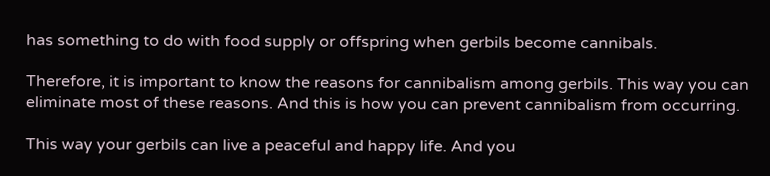has something to do with food supply or offspring when gerbils become cannibals.

Therefore, it is important to know the reasons for cannibalism among gerbils. This way you can eliminate most of these reasons. And this is how you can prevent cannibalism from occurring.

This way your gerbils can live a peaceful and happy life. And you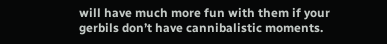will have much more fun with them if your gerbils don’t have cannibalistic moments.